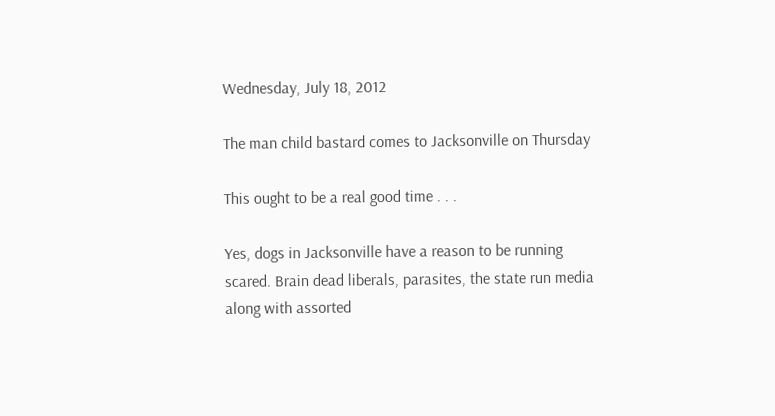Wednesday, July 18, 2012

The man child bastard comes to Jacksonville on Thursday

This ought to be a real good time . . .

Yes, dogs in Jacksonville have a reason to be running scared. Brain dead liberals, parasites, the state run media along with assorted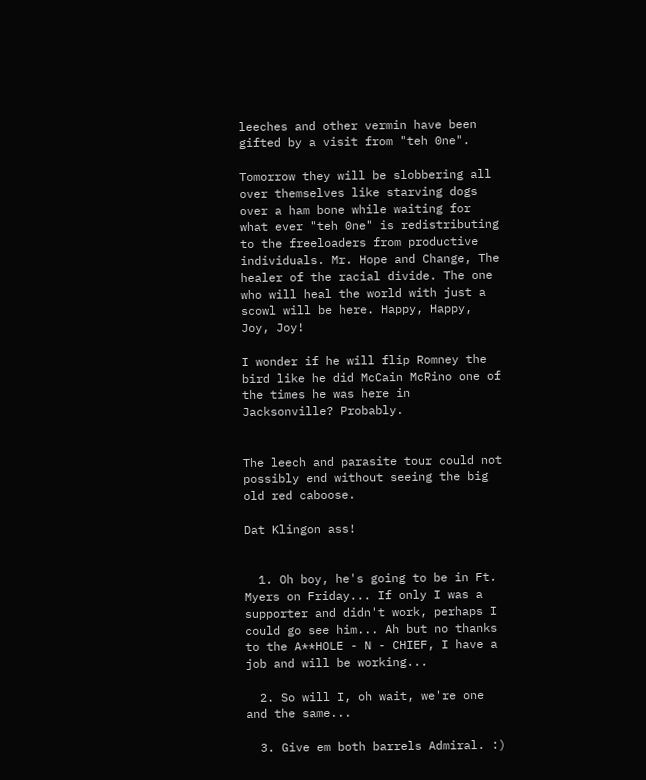leeches and other vermin have been gifted by a visit from "teh 0ne".

Tomorrow they will be slobbering all over themselves like starving dogs over a ham bone while waiting for what ever "teh 0ne" is redistributing to the freeloaders from productive individuals. Mr. Hope and Change, The healer of the racial divide. The one who will heal the world with just a scowl will be here. Happy, Happy, Joy, Joy!

I wonder if he will flip Romney the bird like he did McCain McRino one of the times he was here in Jacksonville? Probably.


The leech and parasite tour could not possibly end without seeing the big old red caboose.

Dat Klingon ass!


  1. Oh boy, he's going to be in Ft. Myers on Friday... If only I was a supporter and didn't work, perhaps I could go see him... Ah but no thanks to the A**HOLE - N - CHIEF, I have a job and will be working...

  2. So will I, oh wait, we're one and the same...

  3. Give em both barrels Admiral. :)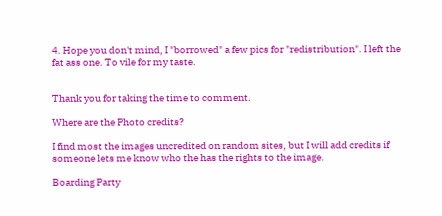4. Hope you don't mind, I "borrowed" a few pics for "redistribution". I left the fat ass one. To vile for my taste.


Thank you for taking the time to comment.

Where are the Photo credits?

I find most the images uncredited on random sites, but I will add credits if someone lets me know who the has the rights to the image.

Boarding Party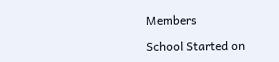Members

School Started on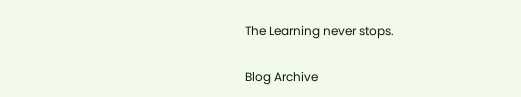The Learning never stops.

Blog Archive